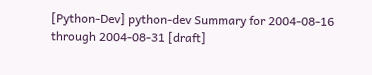[Python-Dev] python-dev Summary for 2004-08-16 through 2004-08-31 [draft]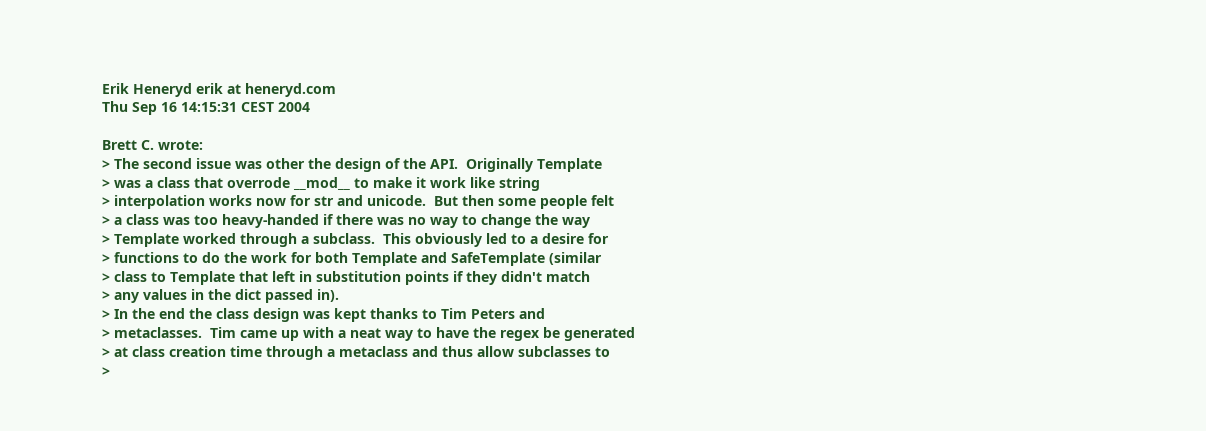Erik Heneryd erik at heneryd.com
Thu Sep 16 14:15:31 CEST 2004

Brett C. wrote:
> The second issue was other the design of the API.  Originally Template
> was a class that overrode __mod__ to make it work like string
> interpolation works now for str and unicode.  But then some people felt
> a class was too heavy-handed if there was no way to change the way
> Template worked through a subclass.  This obviously led to a desire for
> functions to do the work for both Template and SafeTemplate (similar
> class to Template that left in substitution points if they didn't match
> any values in the dict passed in).
> In the end the class design was kept thanks to Tim Peters and
> metaclasses.  Tim came up with a neat way to have the regex be generated
> at class creation time through a metaclass and thus allow subclasses to
>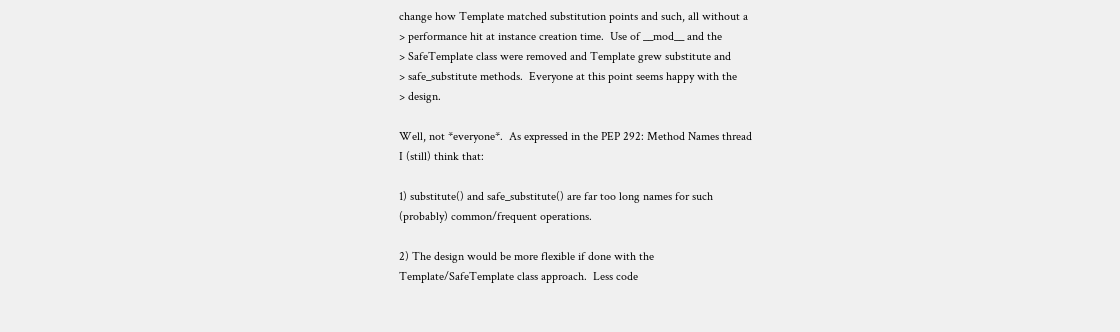change how Template matched substitution points and such, all without a
> performance hit at instance creation time.  Use of __mod__ and the
> SafeTemplate class were removed and Template grew substitute and
> safe_substitute methods.  Everyone at this point seems happy with the
> design.

Well, not *everyone*.  As expressed in the PEP 292: Method Names thread
I (still) think that:

1) substitute() and safe_substitute() are far too long names for such
(probably) common/frequent operations.

2) The design would be more flexible if done with the
Template/SafeTemplate class approach.  Less code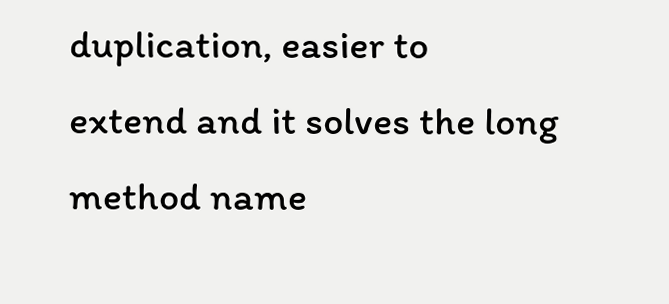duplication, easier to
extend and it solves the long method name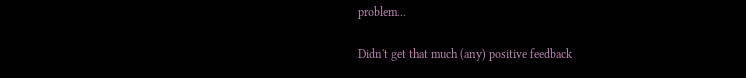problem...

Didn't get that much (any) positive feedback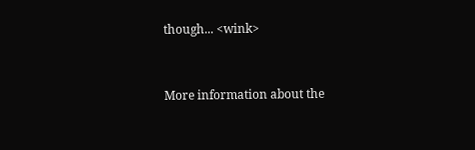though... <wink>


More information about the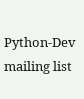Python-Dev mailing list